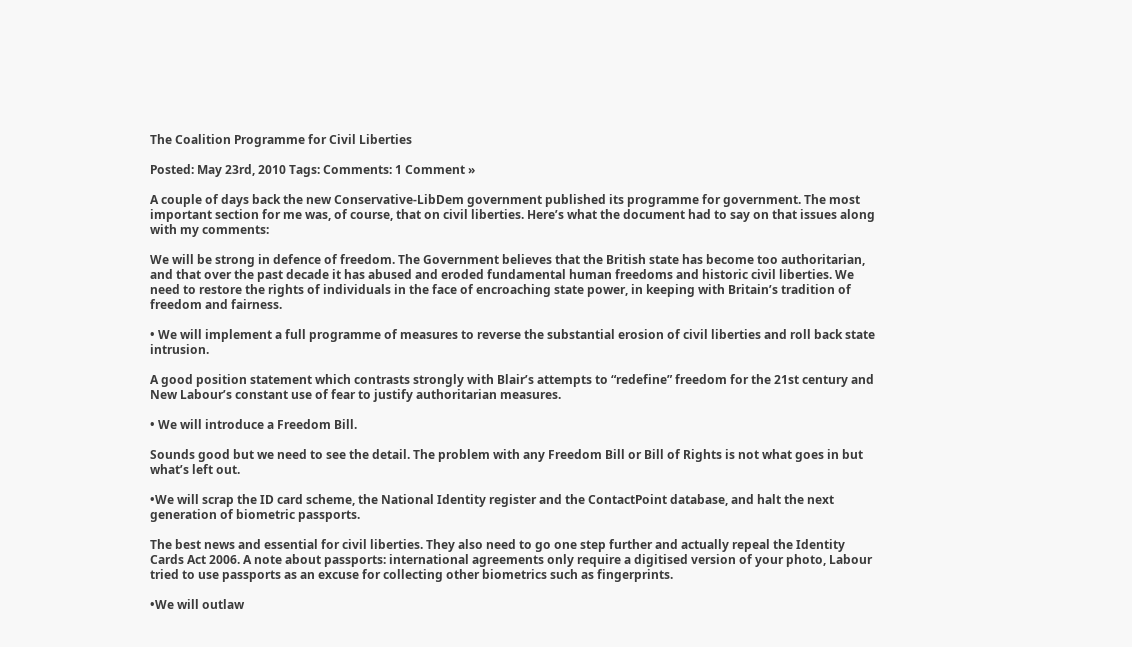The Coalition Programme for Civil Liberties

Posted: May 23rd, 2010 Tags: Comments: 1 Comment »

A couple of days back the new Conservative-LibDem government published its programme for government. The most important section for me was, of course, that on civil liberties. Here’s what the document had to say on that issues along with my comments:

We will be strong in defence of freedom. The Government believes that the British state has become too authoritarian, and that over the past decade it has abused and eroded fundamental human freedoms and historic civil liberties. We need to restore the rights of individuals in the face of encroaching state power, in keeping with Britain’s tradition of freedom and fairness.

• We will implement a full programme of measures to reverse the substantial erosion of civil liberties and roll back state intrusion.

A good position statement which contrasts strongly with Blair’s attempts to “redefine” freedom for the 21st century and New Labour’s constant use of fear to justify authoritarian measures.

• We will introduce a Freedom Bill.

Sounds good but we need to see the detail. The problem with any Freedom Bill or Bill of Rights is not what goes in but what’s left out.

•We will scrap the ID card scheme, the National Identity register and the ContactPoint database, and halt the next generation of biometric passports.

The best news and essential for civil liberties. They also need to go one step further and actually repeal the Identity Cards Act 2006. A note about passports: international agreements only require a digitised version of your photo, Labour tried to use passports as an excuse for collecting other biometrics such as fingerprints.

•We will outlaw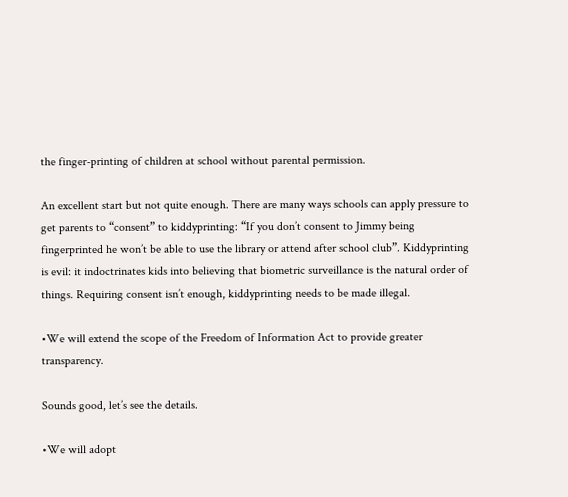the finger-printing of children at school without parental permission.

An excellent start but not quite enough. There are many ways schools can apply pressure to get parents to “consent” to kiddyprinting: “If you don’t consent to Jimmy being fingerprinted he won’t be able to use the library or attend after school club”. Kiddyprinting is evil: it indoctrinates kids into believing that biometric surveillance is the natural order of things. Requiring consent isn’t enough, kiddyprinting needs to be made illegal.

•We will extend the scope of the Freedom of Information Act to provide greater transparency.

Sounds good, let’s see the details.

•We will adopt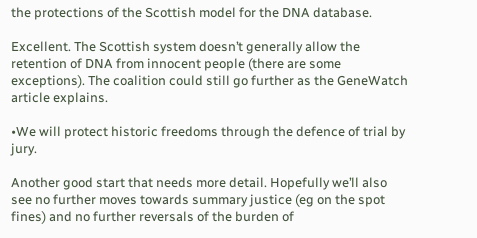the protections of the Scottish model for the DNA database.

Excellent. The Scottish system doesn’t generally allow the retention of DNA from innocent people (there are some exceptions). The coalition could still go further as the GeneWatch article explains.

•We will protect historic freedoms through the defence of trial by jury.

Another good start that needs more detail. Hopefully we’ll also see no further moves towards summary justice (eg on the spot fines) and no further reversals of the burden of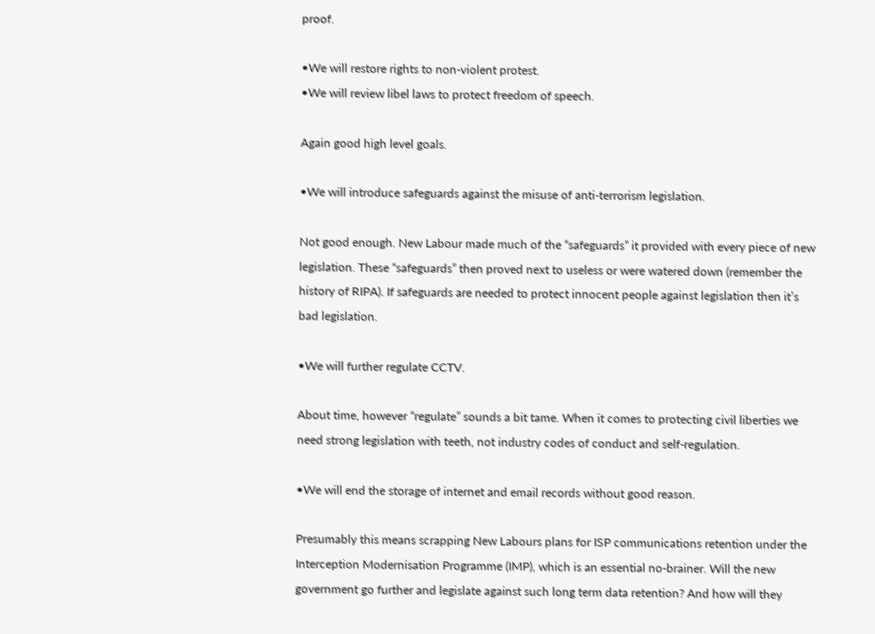proof.

•We will restore rights to non-violent protest.
•We will review libel laws to protect freedom of speech.

Again good high level goals.

•We will introduce safeguards against the misuse of anti-terrorism legislation.

Not good enough. New Labour made much of the “safeguards” it provided with every piece of new legislation. These “safeguards” then proved next to useless or were watered down (remember the history of RIPA). If safeguards are needed to protect innocent people against legislation then it’s bad legislation.

•We will further regulate CCTV.

About time, however “regulate” sounds a bit tame. When it comes to protecting civil liberties we need strong legislation with teeth, not industry codes of conduct and self-regulation.

•We will end the storage of internet and email records without good reason.

Presumably this means scrapping New Labours plans for ISP communications retention under the Interception Modernisation Programme (IMP), which is an essential no-brainer. Will the new government go further and legislate against such long term data retention? And how will they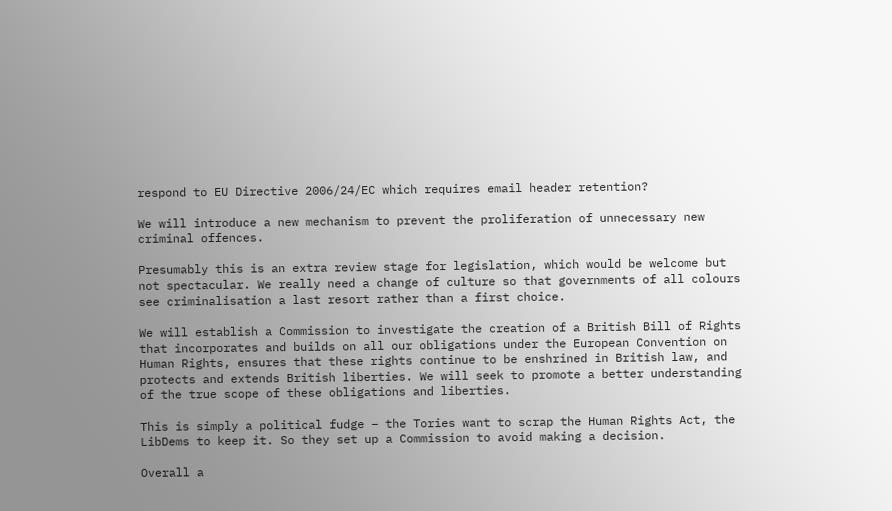respond to EU Directive 2006/24/EC which requires email header retention?

We will introduce a new mechanism to prevent the proliferation of unnecessary new criminal offences.

Presumably this is an extra review stage for legislation, which would be welcome but not spectacular. We really need a change of culture so that governments of all colours see criminalisation a last resort rather than a first choice.

We will establish a Commission to investigate the creation of a British Bill of Rights that incorporates and builds on all our obligations under the European Convention on Human Rights, ensures that these rights continue to be enshrined in British law, and protects and extends British liberties. We will seek to promote a better understanding of the true scope of these obligations and liberties.

This is simply a political fudge – the Tories want to scrap the Human Rights Act, the LibDems to keep it. So they set up a Commission to avoid making a decision.

Overall a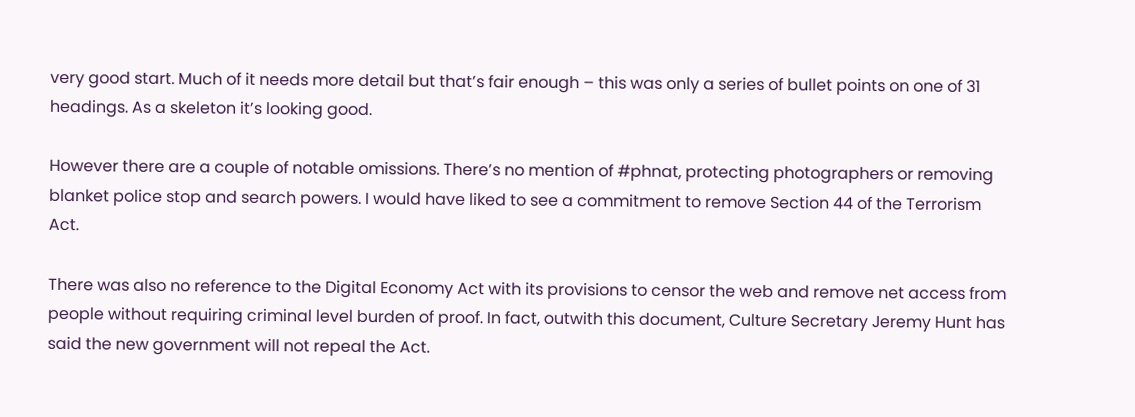very good start. Much of it needs more detail but that’s fair enough – this was only a series of bullet points on one of 31 headings. As a skeleton it’s looking good.

However there are a couple of notable omissions. There’s no mention of #phnat, protecting photographers or removing blanket police stop and search powers. I would have liked to see a commitment to remove Section 44 of the Terrorism Act.

There was also no reference to the Digital Economy Act with its provisions to censor the web and remove net access from people without requiring criminal level burden of proof. In fact, outwith this document, Culture Secretary Jeremy Hunt has said the new government will not repeal the Act.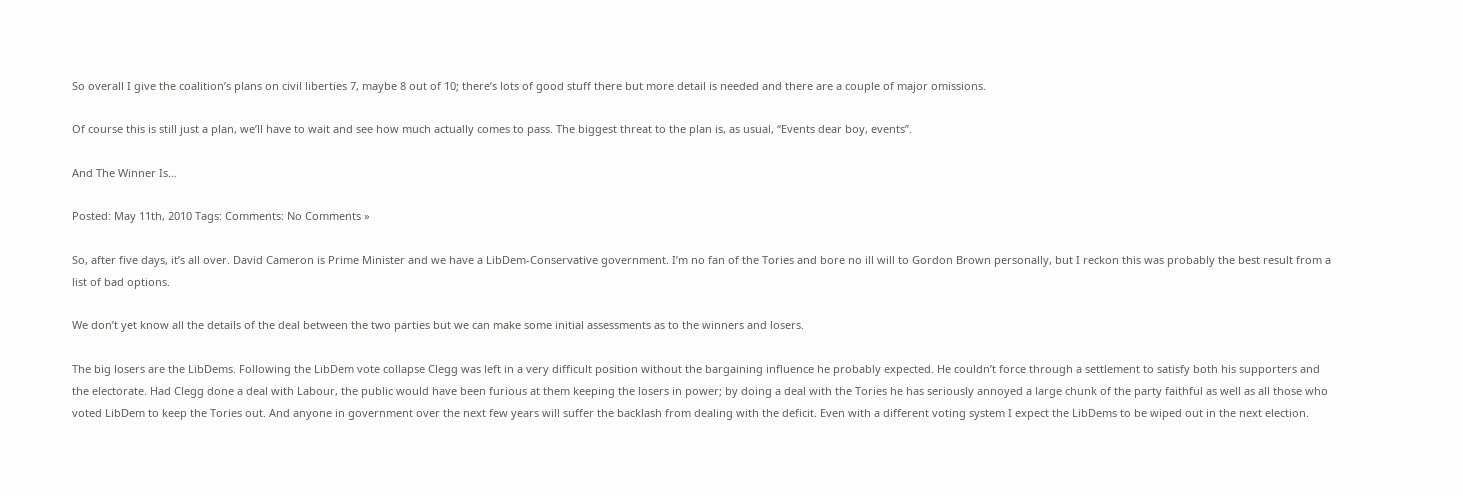So overall I give the coalition’s plans on civil liberties 7, maybe 8 out of 10; there’s lots of good stuff there but more detail is needed and there are a couple of major omissions.

Of course this is still just a plan, we’ll have to wait and see how much actually comes to pass. The biggest threat to the plan is, as usual, “Events dear boy, events”.

And The Winner Is…

Posted: May 11th, 2010 Tags: Comments: No Comments »

So, after five days, it’s all over. David Cameron is Prime Minister and we have a LibDem-Conservative government. I’m no fan of the Tories and bore no ill will to Gordon Brown personally, but I reckon this was probably the best result from a list of bad options.

We don’t yet know all the details of the deal between the two parties but we can make some initial assessments as to the winners and losers.

The big losers are the LibDems. Following the LibDem vote collapse Clegg was left in a very difficult position without the bargaining influence he probably expected. He couldn’t force through a settlement to satisfy both his supporters and the electorate. Had Clegg done a deal with Labour, the public would have been furious at them keeping the losers in power; by doing a deal with the Tories he has seriously annoyed a large chunk of the party faithful as well as all those who voted LibDem to keep the Tories out. And anyone in government over the next few years will suffer the backlash from dealing with the deficit. Even with a different voting system I expect the LibDems to be wiped out in the next election.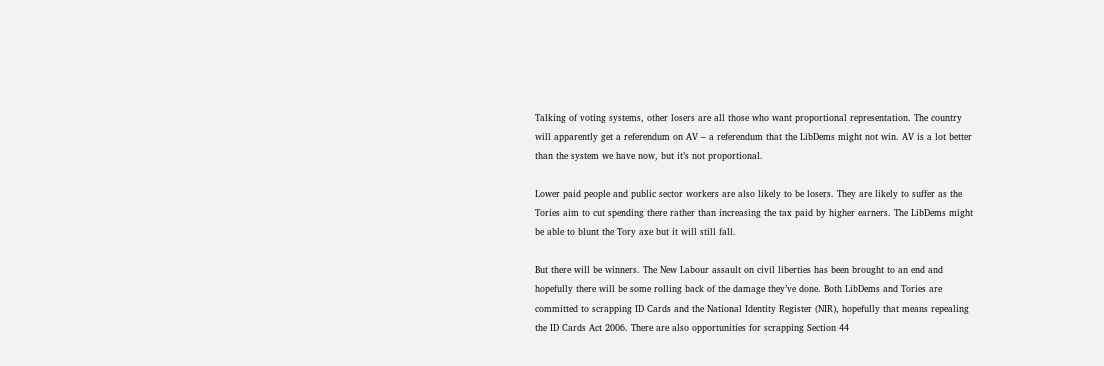Talking of voting systems, other losers are all those who want proportional representation. The country will apparently get a referendum on AV – a referendum that the LibDems might not win. AV is a lot better than the system we have now, but it’s not proportional.

Lower paid people and public sector workers are also likely to be losers. They are likely to suffer as the Tories aim to cut spending there rather than increasing the tax paid by higher earners. The LibDems might be able to blunt the Tory axe but it will still fall.

But there will be winners. The New Labour assault on civil liberties has been brought to an end and hopefully there will be some rolling back of the damage they’ve done. Both LibDems and Tories are committed to scrapping ID Cards and the National Identity Register (NIR), hopefully that means repealing the ID Cards Act 2006. There are also opportunities for scrapping Section 44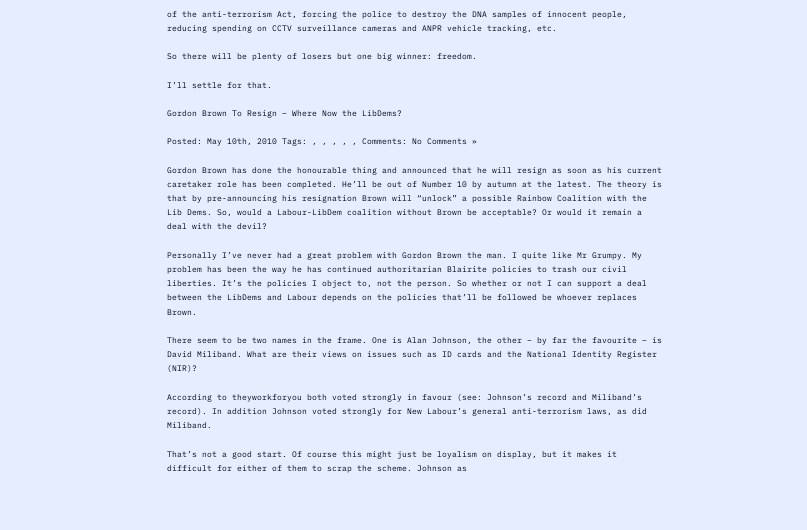of the anti-terrorism Act, forcing the police to destroy the DNA samples of innocent people, reducing spending on CCTV surveillance cameras and ANPR vehicle tracking, etc.

So there will be plenty of losers but one big winner: freedom.

I’ll settle for that.

Gordon Brown To Resign – Where Now the LibDems?

Posted: May 10th, 2010 Tags: , , , , , Comments: No Comments »

Gordon Brown has done the honourable thing and announced that he will resign as soon as his current caretaker role has been completed. He’ll be out of Number 10 by autumn at the latest. The theory is that by pre-announcing his resignation Brown will “unlock” a possible Rainbow Coalition with the Lib Dems. So, would a Labour-LibDem coalition without Brown be acceptable? Or would it remain a deal with the devil?

Personally I’ve never had a great problem with Gordon Brown the man. I quite like Mr Grumpy. My problem has been the way he has continued authoritarian Blairite policies to trash our civil liberties. It’s the policies I object to, not the person. So whether or not I can support a deal between the LibDems and Labour depends on the policies that’ll be followed be whoever replaces Brown.

There seem to be two names in the frame. One is Alan Johnson, the other – by far the favourite – is David Miliband. What are their views on issues such as ID cards and the National Identity Register (NIR)?

According to theyworkforyou both voted strongly in favour (see: Johnson’s record and Miliband’s record). In addition Johnson voted strongly for New Labour’s general anti-terrorism laws, as did Miliband.

That’s not a good start. Of course this might just be loyalism on display, but it makes it difficult for either of them to scrap the scheme. Johnson as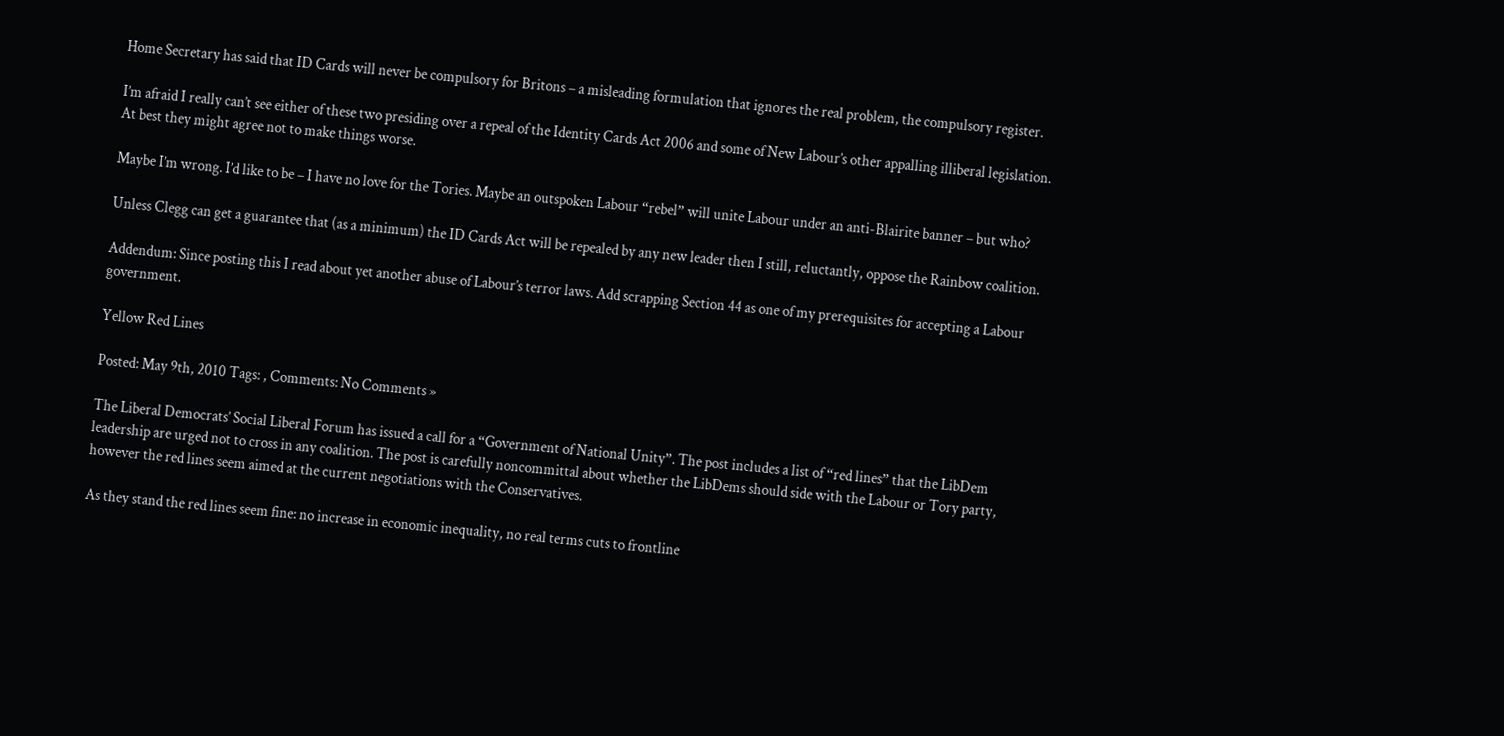Home Secretary has said that ID Cards will never be compulsory for Britons – a misleading formulation that ignores the real problem, the compulsory register.

I’m afraid I really can’t see either of these two presiding over a repeal of the Identity Cards Act 2006 and some of New Labour’s other appalling illiberal legislation. At best they might agree not to make things worse.

Maybe I’m wrong. I’d like to be – I have no love for the Tories. Maybe an outspoken Labour “rebel” will unite Labour under an anti-Blairite banner – but who?

Unless Clegg can get a guarantee that (as a minimum) the ID Cards Act will be repealed by any new leader then I still, reluctantly, oppose the Rainbow coalition.

Addendum: Since posting this I read about yet another abuse of Labour’s terror laws. Add scrapping Section 44 as one of my prerequisites for accepting a Labour government.

Yellow Red Lines

Posted: May 9th, 2010 Tags: , Comments: No Comments »

The Liberal Democrats’ Social Liberal Forum has issued a call for a “Government of National Unity”. The post includes a list of “red lines” that the LibDem leadership are urged not to cross in any coalition. The post is carefully noncommittal about whether the LibDems should side with the Labour or Tory party, however the red lines seem aimed at the current negotiations with the Conservatives.

As they stand the red lines seem fine: no increase in economic inequality, no real terms cuts to frontline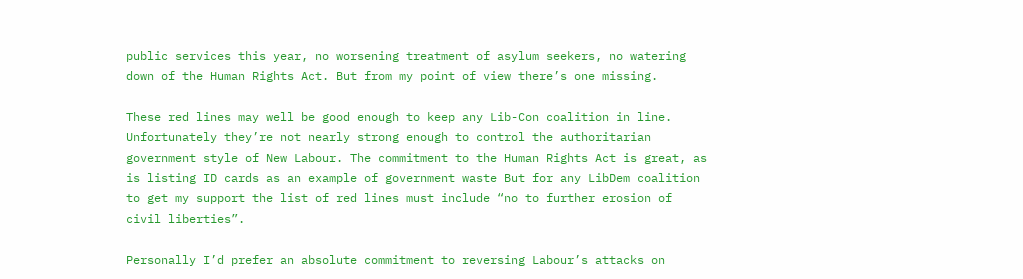public services this year, no worsening treatment of asylum seekers, no watering down of the Human Rights Act. But from my point of view there’s one missing.

These red lines may well be good enough to keep any Lib-Con coalition in line. Unfortunately they’re not nearly strong enough to control the authoritarian government style of New Labour. The commitment to the Human Rights Act is great, as is listing ID cards as an example of government waste But for any LibDem coalition to get my support the list of red lines must include “no to further erosion of civil liberties”.

Personally I’d prefer an absolute commitment to reversing Labour’s attacks on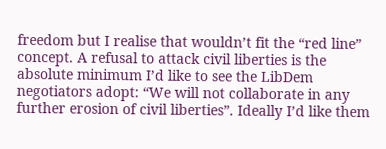freedom but I realise that wouldn’t fit the “red line” concept. A refusal to attack civil liberties is the absolute minimum I’d like to see the LibDem negotiators adopt: “We will not collaborate in any further erosion of civil liberties”. Ideally I’d like them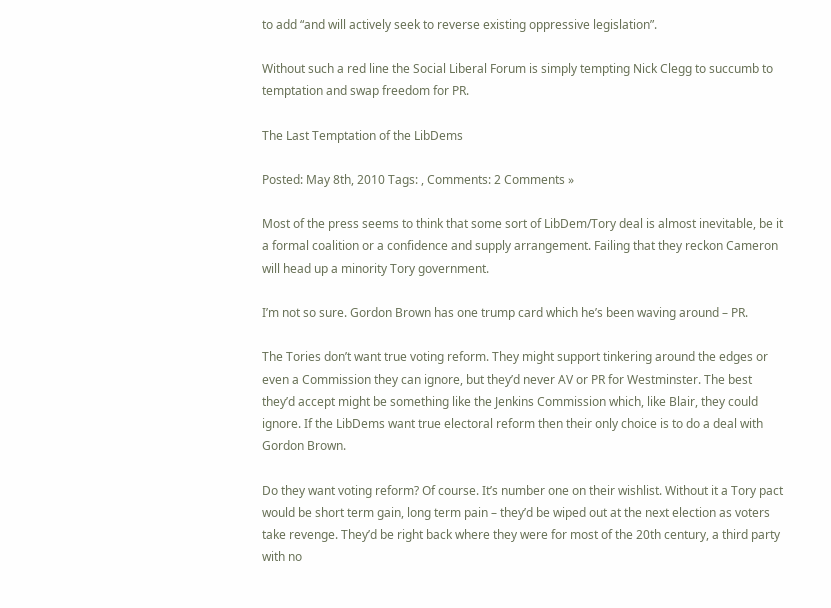to add “and will actively seek to reverse existing oppressive legislation”.

Without such a red line the Social Liberal Forum is simply tempting Nick Clegg to succumb to temptation and swap freedom for PR.

The Last Temptation of the LibDems

Posted: May 8th, 2010 Tags: , Comments: 2 Comments »

Most of the press seems to think that some sort of LibDem/Tory deal is almost inevitable, be it a formal coalition or a confidence and supply arrangement. Failing that they reckon Cameron will head up a minority Tory government.

I’m not so sure. Gordon Brown has one trump card which he’s been waving around – PR.

The Tories don’t want true voting reform. They might support tinkering around the edges or even a Commission they can ignore, but they’d never AV or PR for Westminster. The best they’d accept might be something like the Jenkins Commission which, like Blair, they could ignore. If the LibDems want true electoral reform then their only choice is to do a deal with Gordon Brown.

Do they want voting reform? Of course. It’s number one on their wishlist. Without it a Tory pact would be short term gain, long term pain – they’d be wiped out at the next election as voters take revenge. They’d be right back where they were for most of the 20th century, a third party with no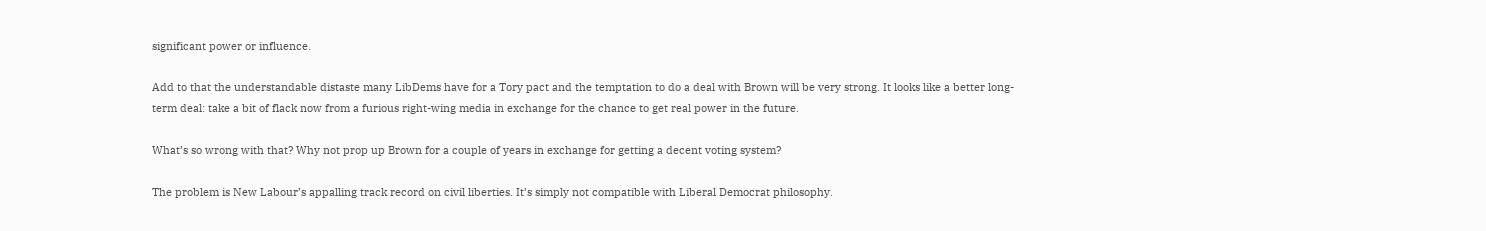significant power or influence.

Add to that the understandable distaste many LibDems have for a Tory pact and the temptation to do a deal with Brown will be very strong. It looks like a better long-term deal: take a bit of flack now from a furious right-wing media in exchange for the chance to get real power in the future.

What’s so wrong with that? Why not prop up Brown for a couple of years in exchange for getting a decent voting system?

The problem is New Labour’s appalling track record on civil liberties. It’s simply not compatible with Liberal Democrat philosophy.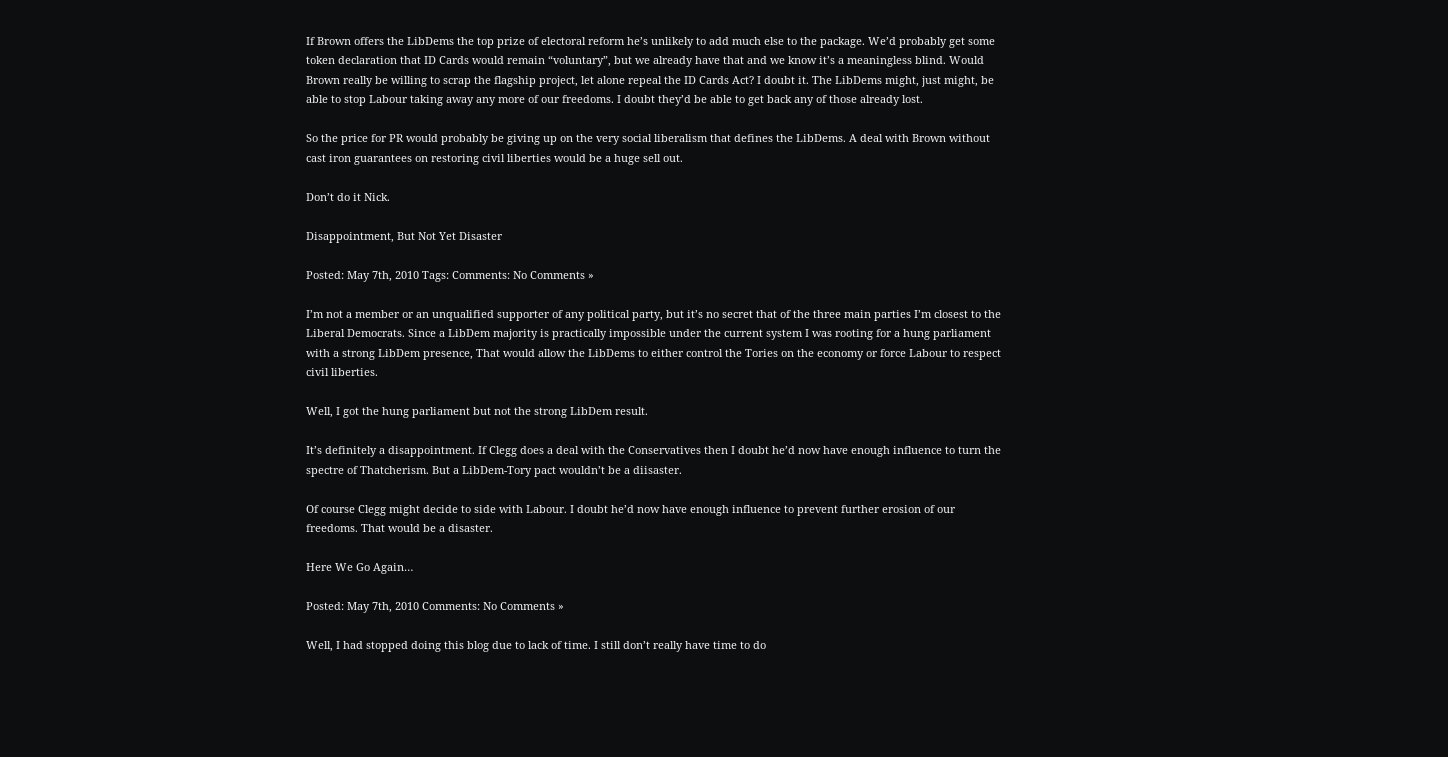If Brown offers the LibDems the top prize of electoral reform he’s unlikely to add much else to the package. We’d probably get some token declaration that ID Cards would remain “voluntary”, but we already have that and we know it’s a meaningless blind. Would Brown really be willing to scrap the flagship project, let alone repeal the ID Cards Act? I doubt it. The LibDems might, just might, be able to stop Labour taking away any more of our freedoms. I doubt they’d be able to get back any of those already lost.

So the price for PR would probably be giving up on the very social liberalism that defines the LibDems. A deal with Brown without cast iron guarantees on restoring civil liberties would be a huge sell out.

Don’t do it Nick.

Disappointment, But Not Yet Disaster

Posted: May 7th, 2010 Tags: Comments: No Comments »

I’m not a member or an unqualified supporter of any political party, but it’s no secret that of the three main parties I’m closest to the Liberal Democrats. Since a LibDem majority is practically impossible under the current system I was rooting for a hung parliament with a strong LibDem presence, That would allow the LibDems to either control the Tories on the economy or force Labour to respect civil liberties.

Well, I got the hung parliament but not the strong LibDem result.

It’s definitely a disappointment. If Clegg does a deal with the Conservatives then I doubt he’d now have enough influence to turn the spectre of Thatcherism. But a LibDem-Tory pact wouldn’t be a diisaster.

Of course Clegg might decide to side with Labour. I doubt he’d now have enough influence to prevent further erosion of our freedoms. That would be a disaster.

Here We Go Again…

Posted: May 7th, 2010 Comments: No Comments »

Well, I had stopped doing this blog due to lack of time. I still don’t really have time to do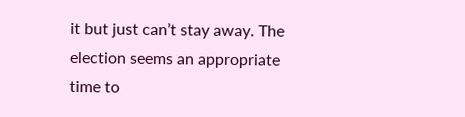it but just can’t stay away. The election seems an appropriate time to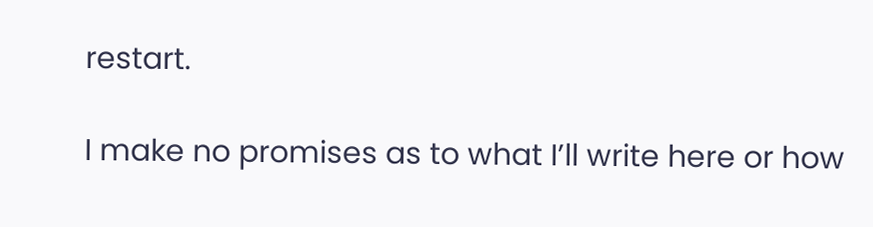restart.

I make no promises as to what I’ll write here or how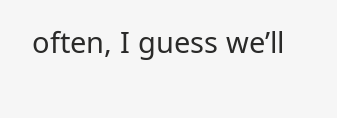often, I guess we’ll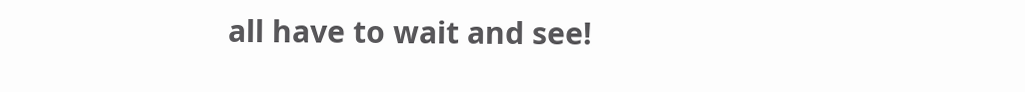all have to wait and see!